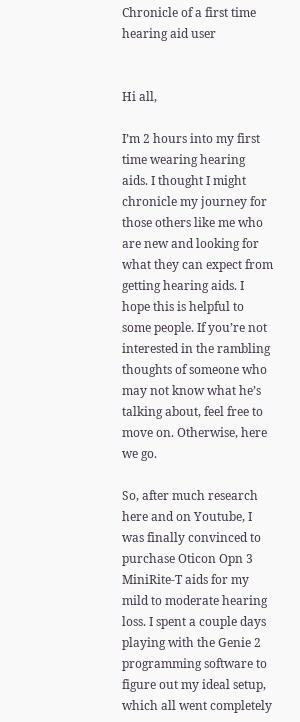Chronicle of a first time hearing aid user


Hi all,

I’m 2 hours into my first time wearing hearing aids. I thought I might chronicle my journey for those others like me who are new and looking for what they can expect from getting hearing aids. I hope this is helpful to some people. If you’re not interested in the rambling thoughts of someone who may not know what he’s talking about, feel free to move on. Otherwise, here we go.

So, after much research here and on Youtube, I was finally convinced to purchase Oticon Opn 3 MiniRite-T aids for my mild to moderate hearing loss. I spent a couple days playing with the Genie 2 programming software to figure out my ideal setup, which all went completely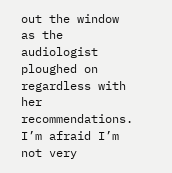out the window as the audiologist ploughed on regardless with her recommendations. I’m afraid I’m not very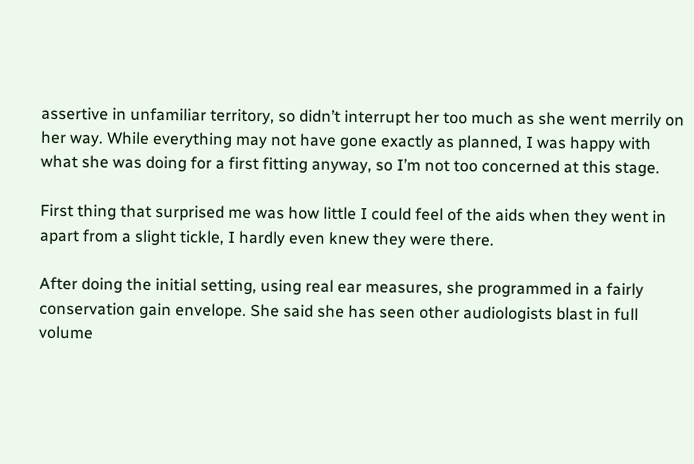assertive in unfamiliar territory, so didn’t interrupt her too much as she went merrily on her way. While everything may not have gone exactly as planned, I was happy with what she was doing for a first fitting anyway, so I’m not too concerned at this stage.

First thing that surprised me was how little I could feel of the aids when they went in apart from a slight tickle, I hardly even knew they were there.

After doing the initial setting, using real ear measures, she programmed in a fairly conservation gain envelope. She said she has seen other audiologists blast in full volume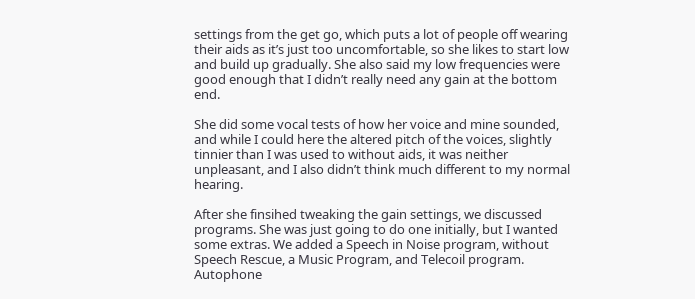settings from the get go, which puts a lot of people off wearing their aids as it’s just too uncomfortable, so she likes to start low and build up gradually. She also said my low frequencies were good enough that I didn’t really need any gain at the bottom end.

She did some vocal tests of how her voice and mine sounded, and while I could here the altered pitch of the voices, slightly tinnier than I was used to without aids, it was neither unpleasant, and I also didn’t think much different to my normal hearing.

After she finsihed tweaking the gain settings, we discussed programs. She was just going to do one initially, but I wanted some extras. We added a Speech in Noise program, without Speech Rescue, a Music Program, and Telecoil program. Autophone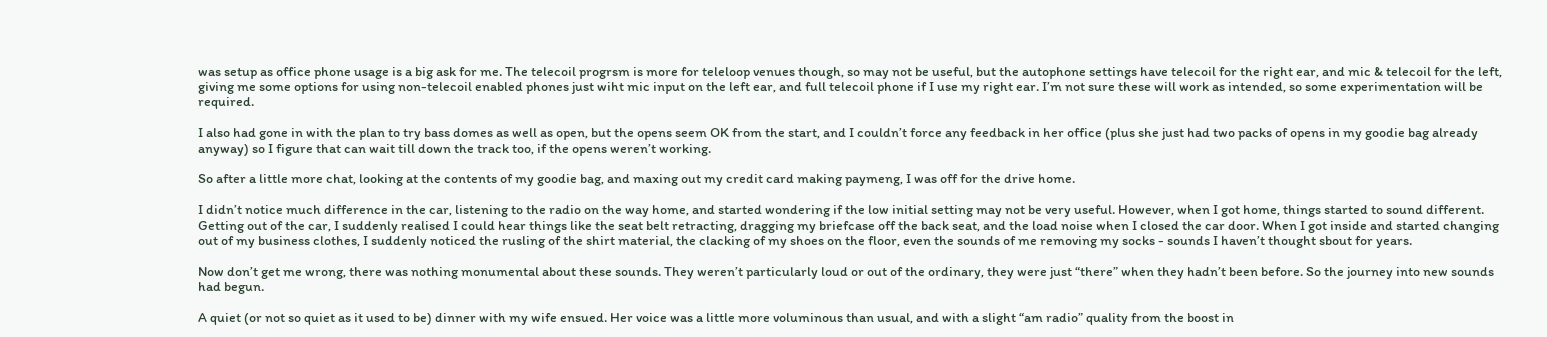was setup as office phone usage is a big ask for me. The telecoil progrsm is more for teleloop venues though, so may not be useful, but the autophone settings have telecoil for the right ear, and mic & telecoil for the left, giving me some options for using non-telecoil enabled phones just wiht mic input on the left ear, and full telecoil phone if I use my right ear. I’m not sure these will work as intended, so some experimentation will be required.

I also had gone in with the plan to try bass domes as well as open, but the opens seem OK from the start, and I couldn’t force any feedback in her office (plus she just had two packs of opens in my goodie bag already anyway) so I figure that can wait till down the track too, if the opens weren’t working.

So after a little more chat, looking at the contents of my goodie bag, and maxing out my credit card making paymeng, I was off for the drive home.

I didn’t notice much difference in the car, listening to the radio on the way home, and started wondering if the low initial setting may not be very useful. However, when I got home, things started to sound different. Getting out of the car, I suddenly realised I could hear things like the seat belt retracting, dragging my briefcase off the back seat, and the load noise when I closed the car door. When I got inside and started changing out of my business clothes, I suddenly noticed the rusling of the shirt material, the clacking of my shoes on the floor, even the sounds of me removing my socks - sounds I haven’t thought sbout for years.

Now don’t get me wrong, there was nothing monumental about these sounds. They weren’t particularly loud or out of the ordinary, they were just “there” when they hadn’t been before. So the journey into new sounds had begun.

A quiet (or not so quiet as it used to be) dinner with my wife ensued. Her voice was a little more voluminous than usual, and with a slight “am radio” quality from the boost in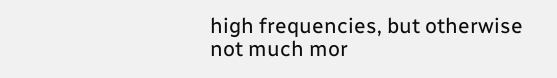high frequencies, but otherwise not much mor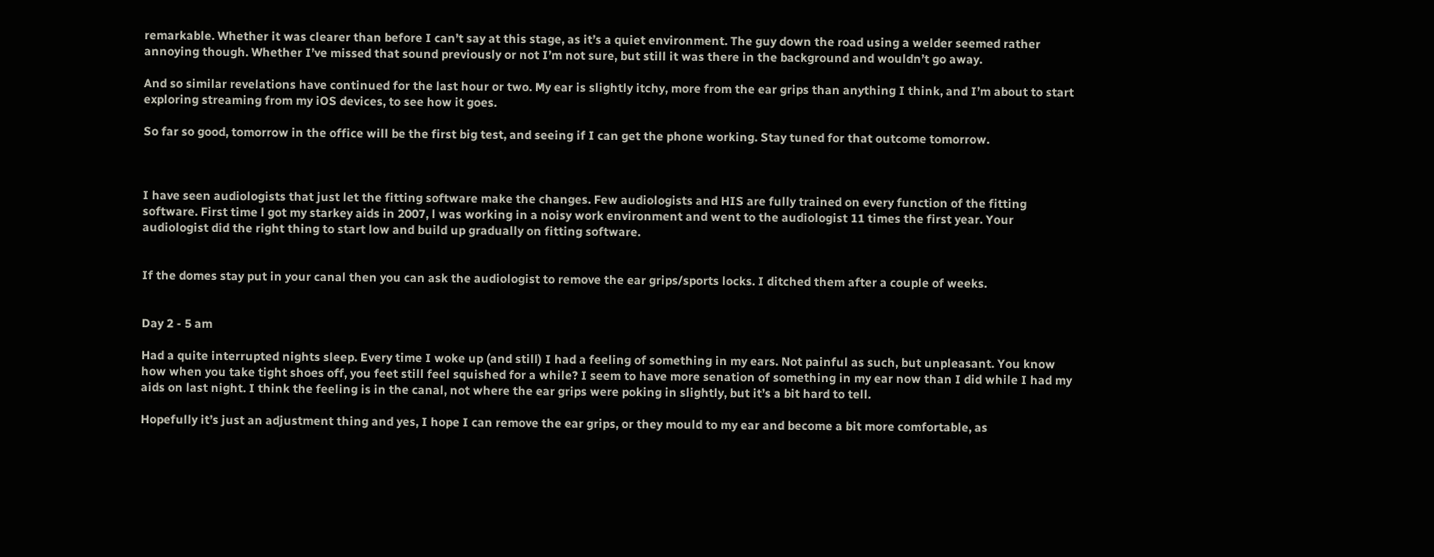remarkable. Whether it was clearer than before I can’t say at this stage, as it’s a quiet environment. The guy down the road using a welder seemed rather annoying though. Whether I’ve missed that sound previously or not I’m not sure, but still it was there in the background and wouldn’t go away.

And so similar revelations have continued for the last hour or two. My ear is slightly itchy, more from the ear grips than anything I think, and I’m about to start exploring streaming from my iOS devices, to see how it goes.

So far so good, tomorrow in the office will be the first big test, and seeing if I can get the phone working. Stay tuned for that outcome tomorrow.



I have seen audiologists that just let the fitting software make the changes. Few audiologists and HIS are fully trained on every function of the fitting software. First time l got my starkey aids in 2007, l was working in a noisy work environment and went to the audiologist 11 times the first year. Your audiologist did the right thing to start low and build up gradually on fitting software.


If the domes stay put in your canal then you can ask the audiologist to remove the ear grips/sports locks. I ditched them after a couple of weeks.


Day 2 - 5 am

Had a quite interrupted nights sleep. Every time I woke up (and still) I had a feeling of something in my ears. Not painful as such, but unpleasant. You know how when you take tight shoes off, you feet still feel squished for a while? I seem to have more senation of something in my ear now than I did while I had my aids on last night. I think the feeling is in the canal, not where the ear grips were poking in slightly, but it’s a bit hard to tell.

Hopefully it’s just an adjustment thing and yes, I hope I can remove the ear grips, or they mould to my ear and become a bit more comfortable, as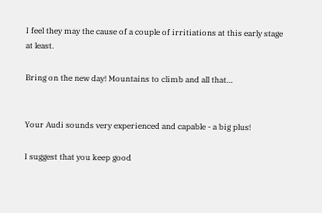I feel they may the cause of a couple of irritiations at this early stage at least.

Bring on the new day! Mountains to climb and all that…


Your Audi sounds very experienced and capable - a big plus!

I suggest that you keep good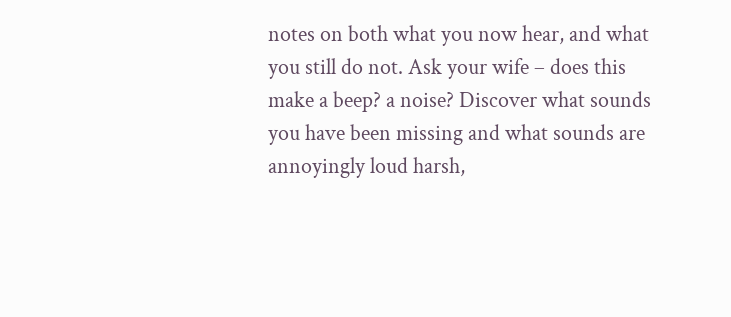notes on both what you now hear, and what you still do not. Ask your wife – does this make a beep? a noise? Discover what sounds you have been missing and what sounds are annoyingly loud harsh,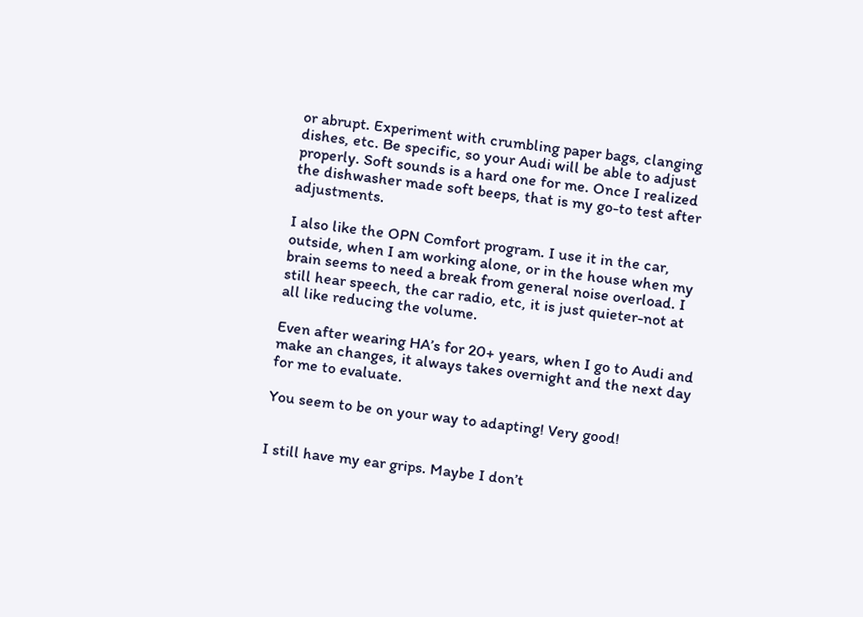or abrupt. Experiment with crumbling paper bags, clanging dishes, etc. Be specific, so your Audi will be able to adjust properly. Soft sounds is a hard one for me. Once I realized the dishwasher made soft beeps, that is my go-to test after adjustments.

I also like the OPN Comfort program. I use it in the car, outside, when I am working alone, or in the house when my brain seems to need a break from general noise overload. I still hear speech, the car radio, etc, it is just quieter-not at all like reducing the volume.

Even after wearing HA’s for 20+ years, when I go to Audi and make an changes, it always takes overnight and the next day for me to evaluate.

You seem to be on your way to adapting! Very good!


I still have my ear grips. Maybe I don’t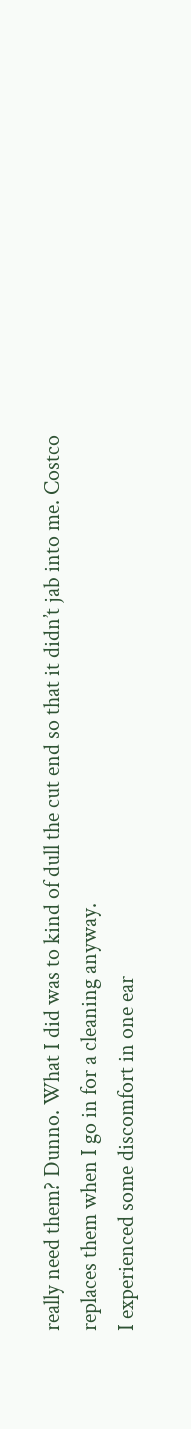really need them? Dunno. What I did was to kind of dull the cut end so that it didn’t jab into me. Costco replaces them when I go in for a cleaning anyway.
I experienced some discomfort in one ear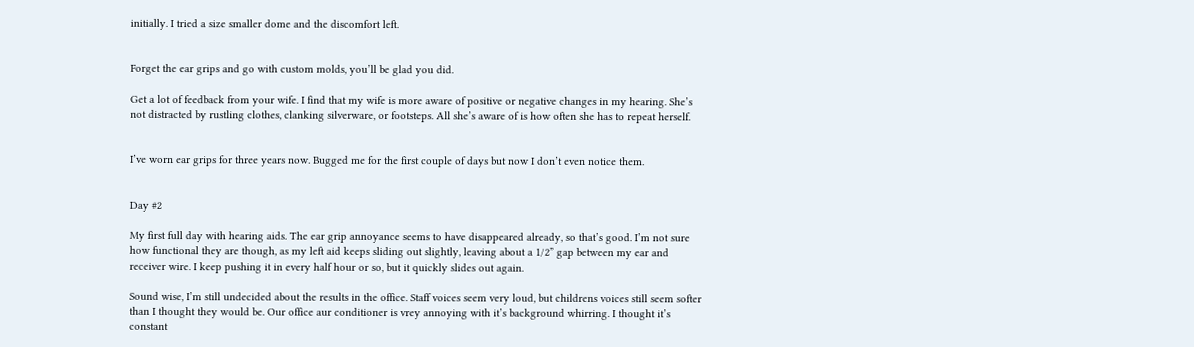initially. I tried a size smaller dome and the discomfort left.


Forget the ear grips and go with custom molds, you’ll be glad you did.

Get a lot of feedback from your wife. I find that my wife is more aware of positive or negative changes in my hearing. She’s not distracted by rustling clothes, clanking silverware, or footsteps. All she’s aware of is how often she has to repeat herself.


I’ve worn ear grips for three years now. Bugged me for the first couple of days but now I don’t even notice them.


Day #2

My first full day with hearing aids. The ear grip annoyance seems to have disappeared already, so that’s good. I’m not sure how functional they are though, as my left aid keeps sliding out slightly, leaving about a 1/2” gap between my ear and receiver wire. I keep pushing it in every half hour or so, but it quickly slides out again.

Sound wise, I’m still undecided about the results in the office. Staff voices seem very loud, but childrens voices still seem softer than I thought they would be. Our office aur conditioner is vrey annoying with it’s background whirring. I thought it’s constant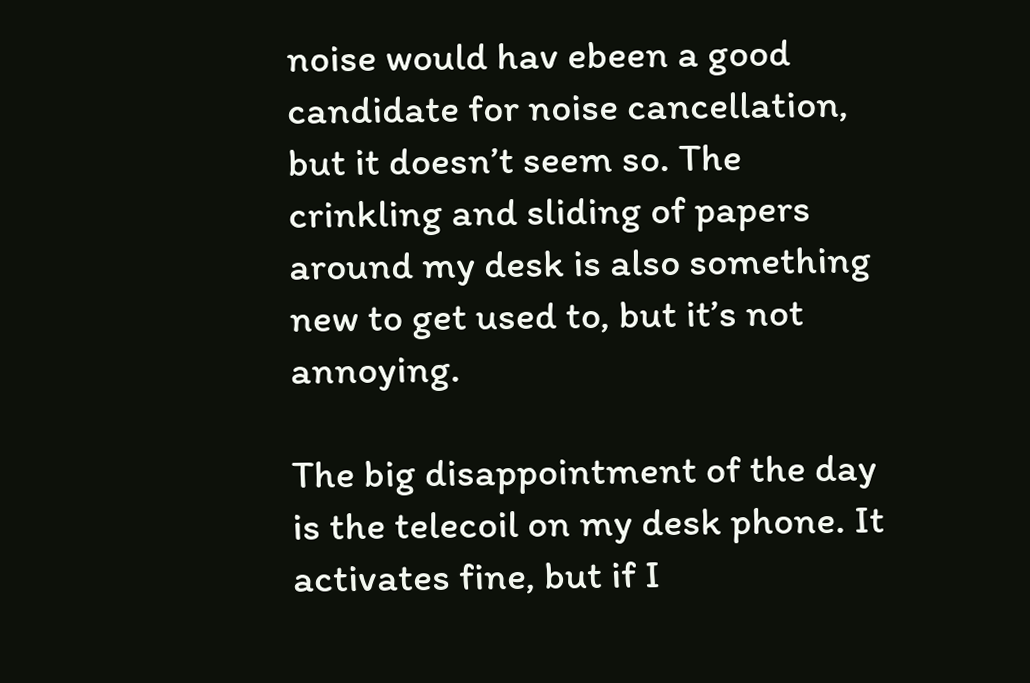noise would hav ebeen a good candidate for noise cancellation, but it doesn’t seem so. The crinkling and sliding of papers around my desk is also something new to get used to, but it’s not annoying.

The big disappointment of the day is the telecoil on my desk phone. It activates fine, but if I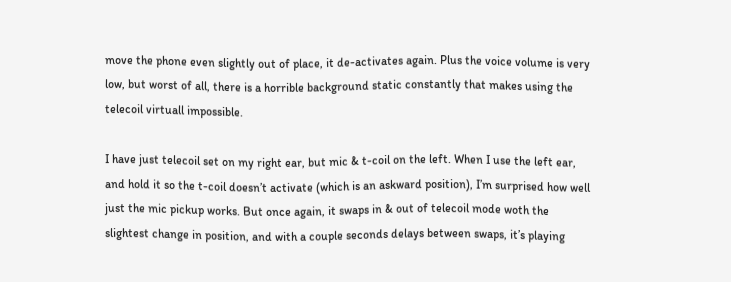move the phone even slightly out of place, it de-activates again. Plus the voice volume is very low, but worst of all, there is a horrible background static constantly that makes using the telecoil virtuall impossible.

I have just telecoil set on my right ear, but mic & t-coil on the left. When I use the left ear, and hold it so the t-coil doesn’t activate (which is an askward position), I’m surprised how well just the mic pickup works. But once again, it swaps in & out of telecoil mode woth the slightest change in position, and with a couple seconds delays between swaps, it’s playing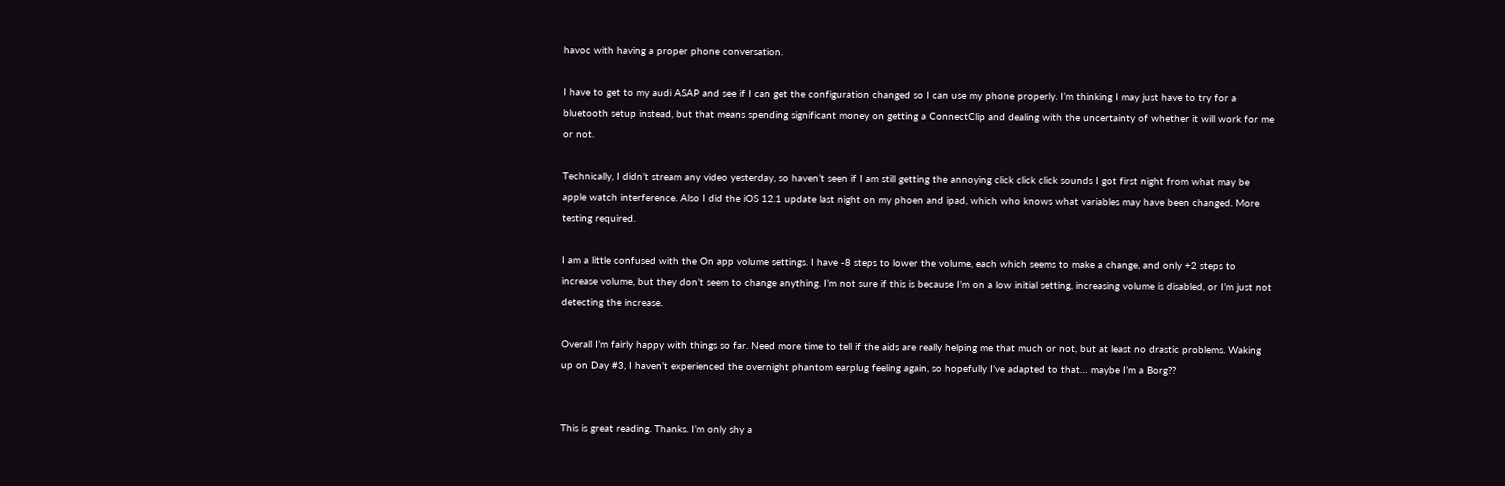havoc with having a proper phone conversation.

I have to get to my audi ASAP and see if I can get the configuration changed so I can use my phone properly. I’m thinking I may just have to try for a bluetooth setup instead, but that means spending significant money on getting a ConnectClip and dealing with the uncertainty of whether it will work for me or not.

Technically, I didn’t stream any video yesterday, so haven’t seen if I am still getting the annoying click click click sounds I got first night from what may be apple watch interference. Also I did the iOS 12.1 update last night on my phoen and ipad, which who knows what variables may have been changed. More testing required.

I am a little confused with the On app volume settings. I have -8 steps to lower the volume, each which seems to make a change, and only +2 steps to increase volume, but they don’t seem to change anything. I’m not sure if this is because I’m on a low initial setting, increasing volume is disabled, or I’m just not detecting the increase.

Overall I’m fairly happy with things so far. Need more time to tell if the aids are really helping me that much or not, but at least no drastic problems. Waking up on Day #3, I haven’t experienced the overnight phantom earplug feeling again, so hopefully I’ve adapted to that… maybe I’m a Borg??


This is great reading. Thanks. I’m only shy a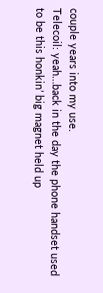couple years into my use.
Telecoil: yeah…back in the day the phone handset used to be this honkin’ big magnet held up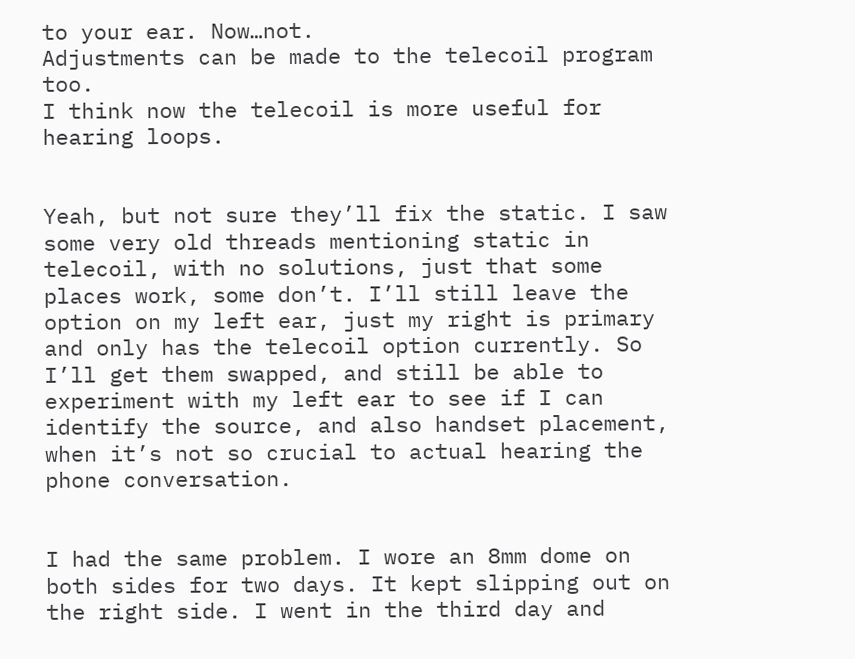to your ear. Now…not.
Adjustments can be made to the telecoil program too.
I think now the telecoil is more useful for hearing loops.


Yeah, but not sure they’ll fix the static. I saw some very old threads mentioning static in telecoil, with no solutions, just that some places work, some don’t. I’ll still leave the option on my left ear, just my right is primary and only has the telecoil option currently. So I’ll get them swapped, and still be able to experiment with my left ear to see if I can identify the source, and also handset placement, when it’s not so crucial to actual hearing the phone conversation.


I had the same problem. I wore an 8mm dome on both sides for two days. It kept slipping out on the right side. I went in the third day and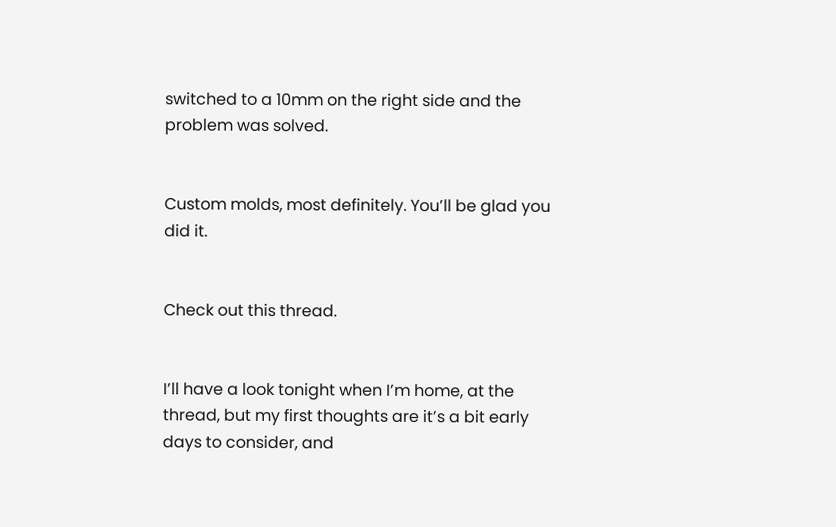switched to a 10mm on the right side and the problem was solved.


Custom molds, most definitely. You’ll be glad you did it.


Check out this thread.


I’ll have a look tonight when I’m home, at the thread, but my first thoughts are it’s a bit early days to consider, and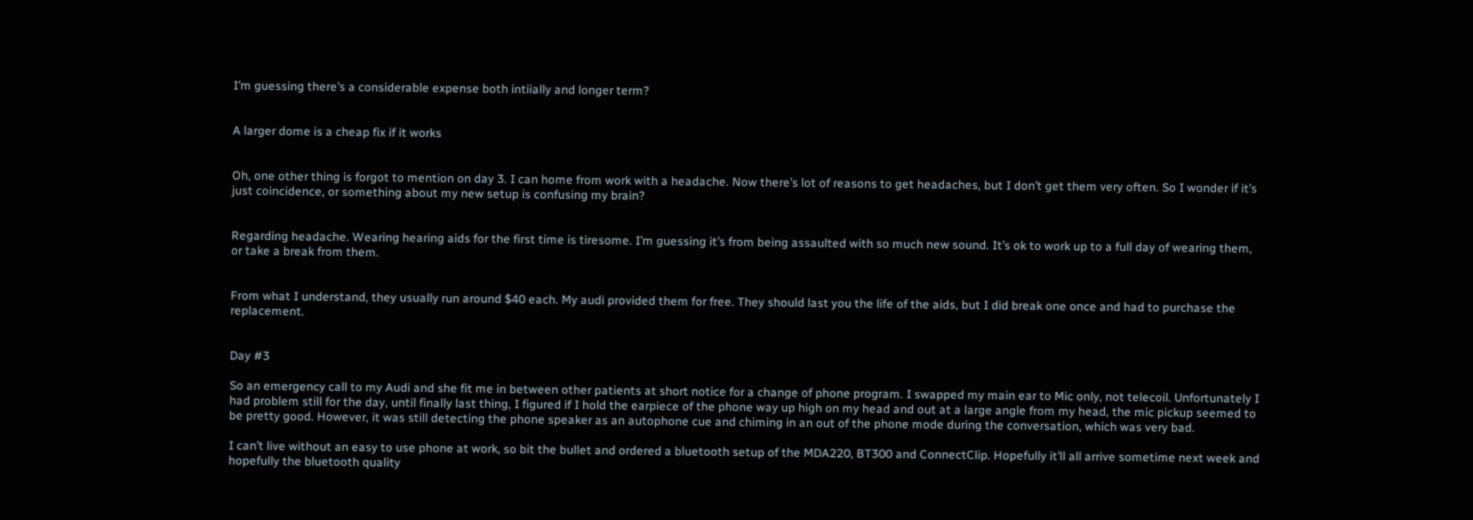I’m guessing there’s a considerable expense both intiially and longer term?


A larger dome is a cheap fix if it works


Oh, one other thing is forgot to mention on day 3. I can home from work with a headache. Now there’s lot of reasons to get headaches, but I don’t get them very often. So I wonder if it’s just coincidence, or something about my new setup is confusing my brain?


Regarding headache. Wearing hearing aids for the first time is tiresome. I’m guessing it’s from being assaulted with so much new sound. It’s ok to work up to a full day of wearing them, or take a break from them.


From what I understand, they usually run around $40 each. My audi provided them for free. They should last you the life of the aids, but I did break one once and had to purchase the replacement.


Day #3

So an emergency call to my Audi and she fit me in between other patients at short notice for a change of phone program. I swapped my main ear to Mic only, not telecoil. Unfortunately I had problem still for the day, until finally last thing, I figured if I hold the earpiece of the phone way up high on my head and out at a large angle from my head, the mic pickup seemed to be pretty good. However, it was still detecting the phone speaker as an autophone cue and chiming in an out of the phone mode during the conversation, which was very bad.

I can’t live without an easy to use phone at work, so bit the bullet and ordered a bluetooth setup of the MDA220, BT300 and ConnectClip. Hopefully it’ll all arrive sometime next week and hopefully the bluetooth quality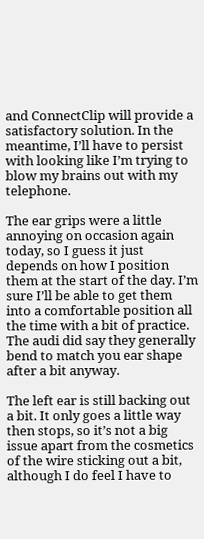and ConnectClip will provide a satisfactory solution. In the meantime, I’ll have to persist with looking like I’m trying to blow my brains out with my telephone.

The ear grips were a little annoying on occasion again today, so I guess it just depends on how I position them at the start of the day. I’m sure I’ll be able to get them into a comfortable position all the time with a bit of practice. The audi did say they generally bend to match you ear shape after a bit anyway.

The left ear is still backing out a bit. It only goes a little way then stops, so it’s not a big issue apart from the cosmetics of the wire sticking out a bit, although I do feel I have to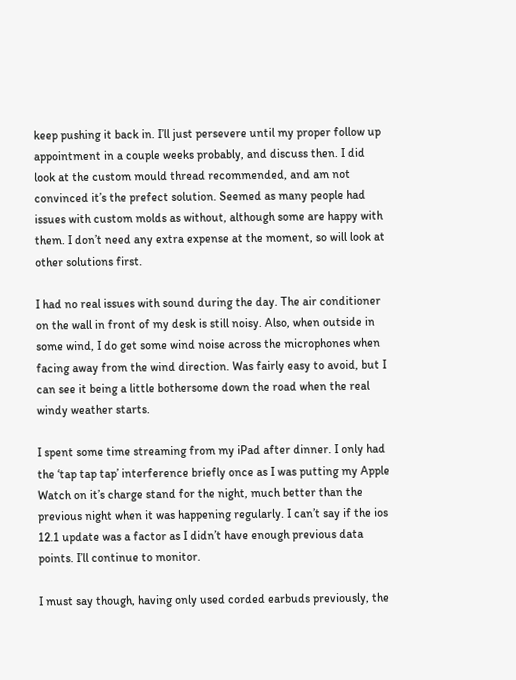keep pushing it back in. I’ll just persevere until my proper follow up appointment in a couple weeks probably, and discuss then. I did look at the custom mould thread recommended, and am not convinced it’s the prefect solution. Seemed as many people had issues with custom molds as without, although some are happy with them. I don’t need any extra expense at the moment, so will look at other solutions first.

I had no real issues with sound during the day. The air conditioner on the wall in front of my desk is still noisy. Also, when outside in some wind, I do get some wind noise across the microphones when facing away from the wind direction. Was fairly easy to avoid, but I can see it being a little bothersome down the road when the real windy weather starts.

I spent some time streaming from my iPad after dinner. I only had the ‘tap tap tap’ interference briefly once as I was putting my Apple Watch on it’s charge stand for the night, much better than the previous night when it was happening regularly. I can’t say if the ios 12.1 update was a factor as I didn’t have enough previous data points. I’ll continue to monitor.

I must say though, having only used corded earbuds previously, the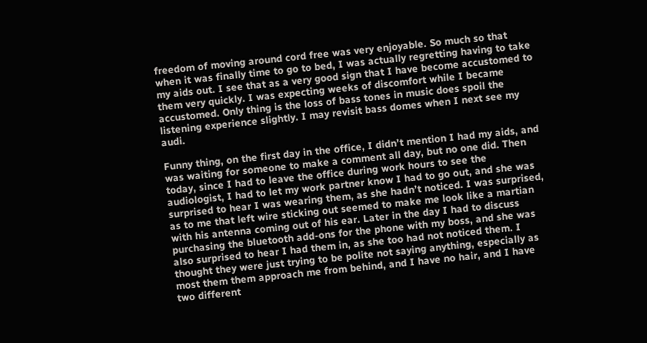freedom of moving around cord free was very enjoyable. So much so that when it was finally time to go to bed, I was actually regretting having to take my aids out. I see that as a very good sign that I have become accustomed to them very quickly. I was expecting weeks of discomfort while I became accustomed. Only thing is the loss of bass tones in music does spoil the listening experience slightly. I may revisit bass domes when I next see my audi.

Funny thing, on the first day in the office, I didn’t mention I had my aids, and was waiting for someone to make a comment all day, but no one did. Then today, since I had to leave the office during work hours to see the audiologist, I had to let my work partner know I had to go out, and she was surprised to hear I was wearing them, as she hadn’t noticed. I was surprised, as to me that left wire sticking out seemed to make me look like a martian with his antenna coming out of his ear. Later in the day I had to discuss purchasing the bluetooth add-ons for the phone with my boss, and she was also surprised to hear I had them in, as she too had not noticed them. I thought they were just trying to be polite not saying anything, especially as most them them approach me from behind, and I have no hair, and I have two different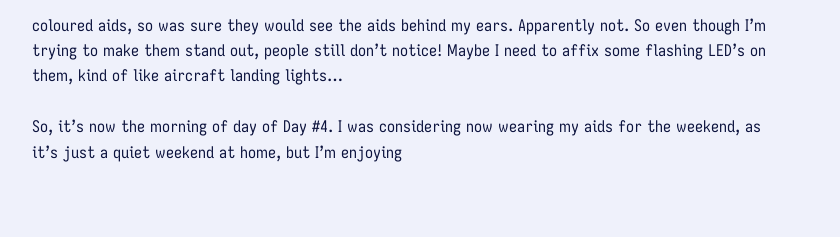coloured aids, so was sure they would see the aids behind my ears. Apparently not. So even though I’m trying to make them stand out, people still don’t notice! Maybe I need to affix some flashing LED’s on them, kind of like aircraft landing lights…

So, it’s now the morning of day of Day #4. I was considering now wearing my aids for the weekend, as it’s just a quiet weekend at home, but I’m enjoying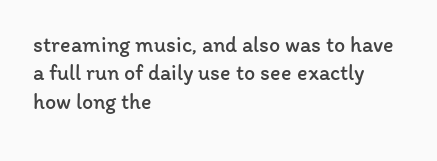streaming music, and also was to have a full run of daily use to see exactly how long the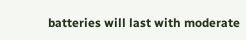batteries will last with moderate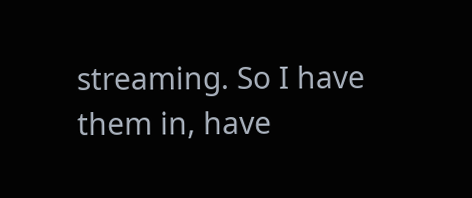streaming. So I have them in, have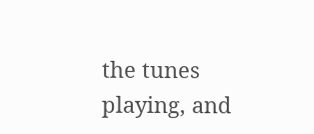the tunes playing, and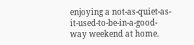enjoying a not-as-quiet-as-it-used-to-be-in-a-good-way weekend at home.